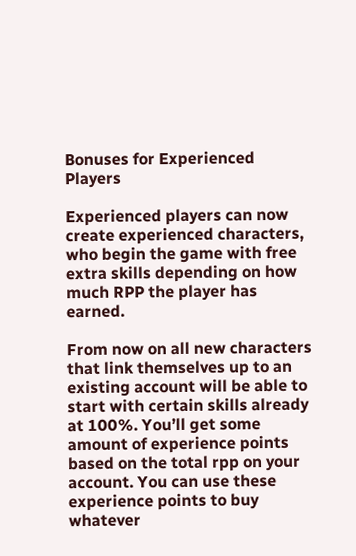Bonuses for Experienced Players

Experienced players can now create experienced characters, who begin the game with free extra skills depending on how much RPP the player has earned.

From now on all new characters that link themselves up to an existing account will be able to start with certain skills already at 100%. You’ll get some amount of experience points based on the total rpp on your account. You can use these experience points to buy whatever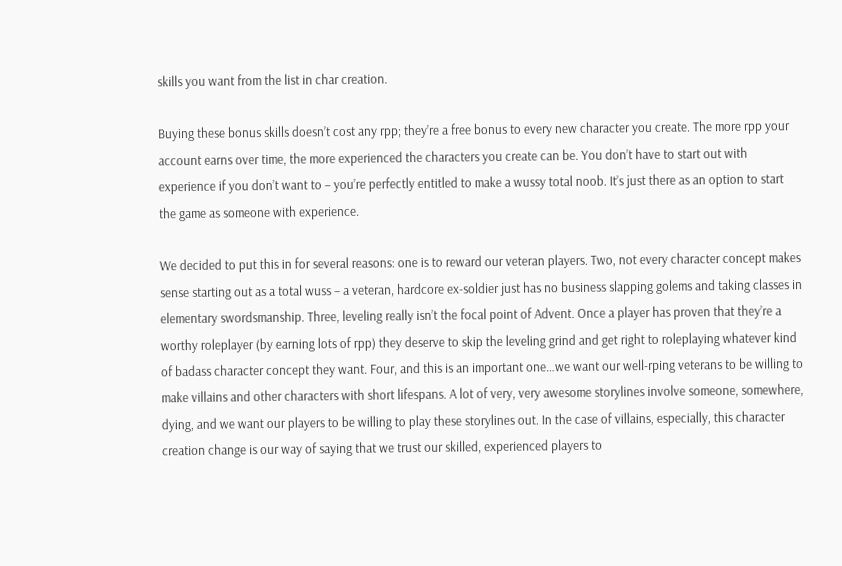skills you want from the list in char creation.

Buying these bonus skills doesn’t cost any rpp; they’re a free bonus to every new character you create. The more rpp your account earns over time, the more experienced the characters you create can be. You don’t have to start out with experience if you don’t want to – you’re perfectly entitled to make a wussy total noob. It’s just there as an option to start the game as someone with experience.

We decided to put this in for several reasons: one is to reward our veteran players. Two, not every character concept makes sense starting out as a total wuss – a veteran, hardcore ex-soldier just has no business slapping golems and taking classes in elementary swordsmanship. Three, leveling really isn’t the focal point of Advent. Once a player has proven that they’re a worthy roleplayer (by earning lots of rpp) they deserve to skip the leveling grind and get right to roleplaying whatever kind of badass character concept they want. Four, and this is an important one…we want our well-rping veterans to be willing to make villains and other characters with short lifespans. A lot of very, very awesome storylines involve someone, somewhere, dying, and we want our players to be willing to play these storylines out. In the case of villains, especially, this character creation change is our way of saying that we trust our skilled, experienced players to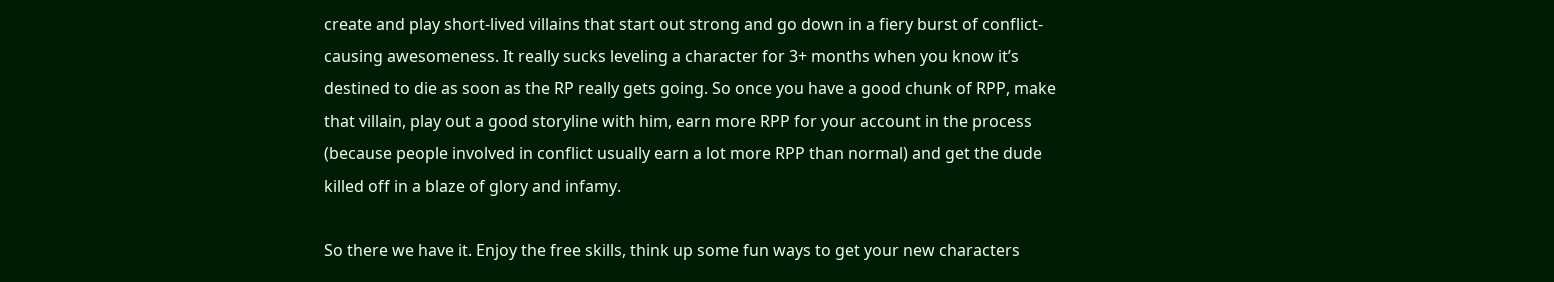create and play short-lived villains that start out strong and go down in a fiery burst of conflict-causing awesomeness. It really sucks leveling a character for 3+ months when you know it’s destined to die as soon as the RP really gets going. So once you have a good chunk of RPP, make that villain, play out a good storyline with him, earn more RPP for your account in the process (because people involved in conflict usually earn a lot more RPP than normal) and get the dude killed off in a blaze of glory and infamy.

So there we have it. Enjoy the free skills, think up some fun ways to get your new characters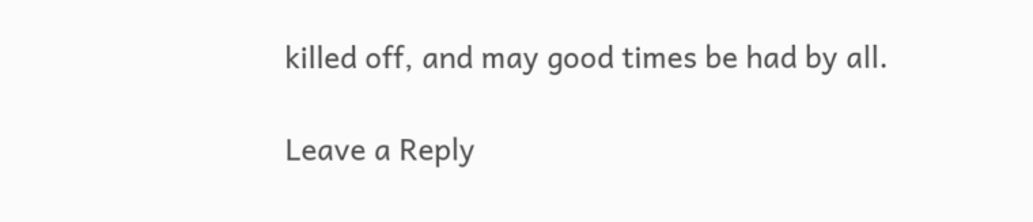killed off, and may good times be had by all.

Leave a Reply